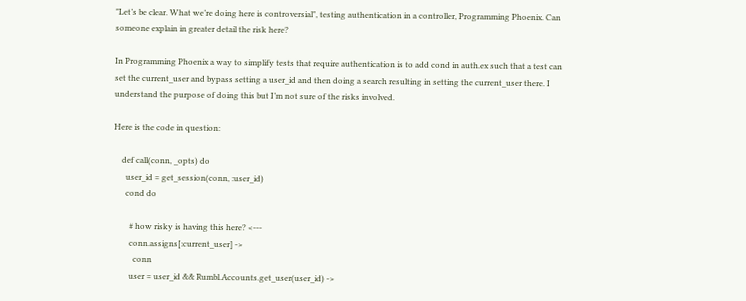"Let’s be clear. What we’re doing here is controversial", testing authentication in a controller, Programming Phoenix. Can someone explain in greater detail the risk here?

In Programming Phoenix a way to simplify tests that require authentication is to add cond in auth.ex such that a test can set the current_user and bypass setting a user_id and then doing a search resulting in setting the current_user there. I understand the purpose of doing this but I’m not sure of the risks involved.

Here is the code in question:

    def call(conn, _opts) do
      user_id = get_session(conn, :user_id)
      cond do

        # how risky is having this here? <---
        conn.assigns[:current_user] ->
          conn
        user = user_id && Rumbl.Accounts.get_user(user_id) ->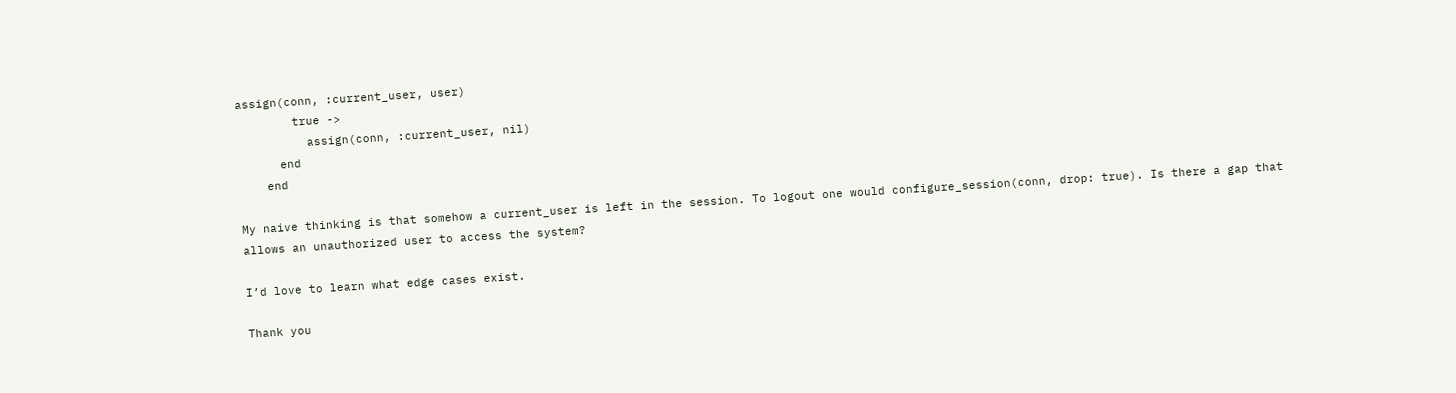assign(conn, :current_user, user)
        true ->
          assign(conn, :current_user, nil)
      end
    end

My naive thinking is that somehow a current_user is left in the session. To logout one would configure_session(conn, drop: true). Is there a gap that allows an unauthorized user to access the system?

I’d love to learn what edge cases exist.

Thank you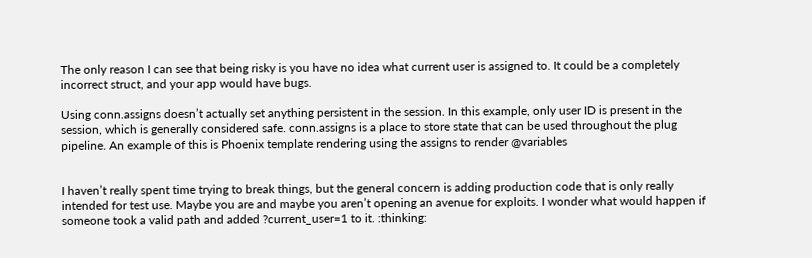The only reason I can see that being risky is you have no idea what current user is assigned to. It could be a completely incorrect struct, and your app would have bugs.

Using conn.assigns doesn’t actually set anything persistent in the session. In this example, only user ID is present in the session, which is generally considered safe. conn.assigns is a place to store state that can be used throughout the plug pipeline. An example of this is Phoenix template rendering using the assigns to render @variables


I haven’t really spent time trying to break things, but the general concern is adding production code that is only really intended for test use. Maybe you are and maybe you aren’t opening an avenue for exploits. I wonder what would happen if someone took a valid path and added ?current_user=1 to it. :thinking: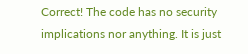Correct! The code has no security implications nor anything. It is just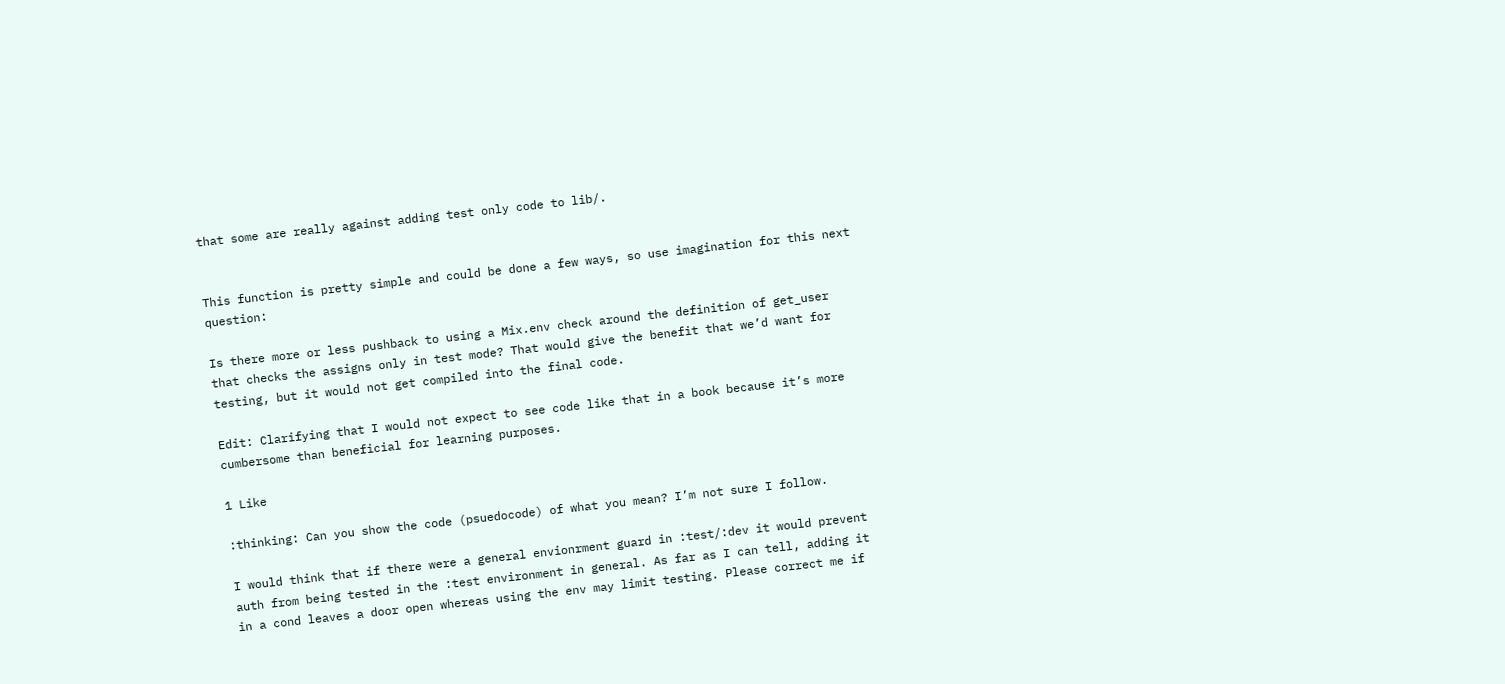that some are really against adding test only code to lib/.


This function is pretty simple and could be done a few ways, so use imagination for this next question:

Is there more or less pushback to using a Mix.env check around the definition of get_user that checks the assigns only in test mode? That would give the benefit that we’d want for testing, but it would not get compiled into the final code.

Edit: Clarifying that I would not expect to see code like that in a book because it’s more cumbersome than beneficial for learning purposes.

1 Like

:thinking: Can you show the code (psuedocode) of what you mean? I’m not sure I follow.

I would think that if there were a general envionrment guard in :test/:dev it would prevent auth from being tested in the :test environment in general. As far as I can tell, adding it in a cond leaves a door open whereas using the env may limit testing. Please correct me if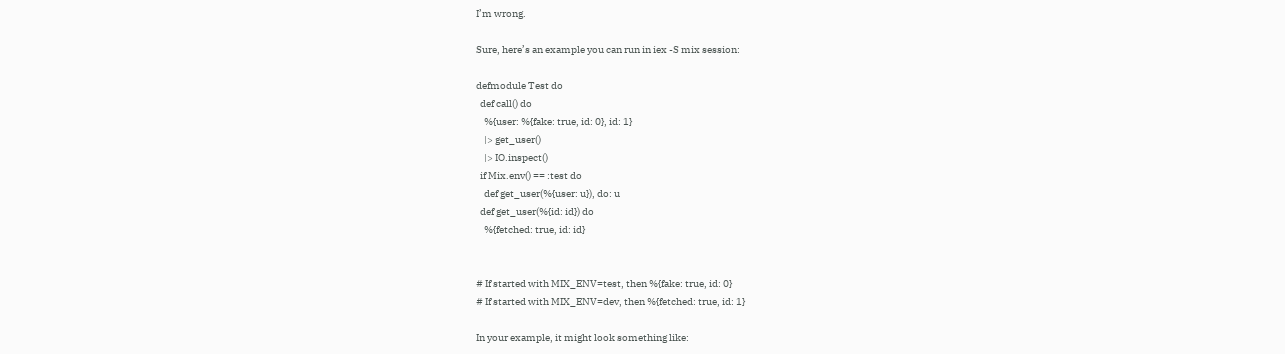I’m wrong.

Sure, here’s an example you can run in iex -S mix session:

defmodule Test do
  def call() do
    %{user: %{fake: true, id: 0}, id: 1}
    |> get_user()
    |> IO.inspect()
  if Mix.env() == :test do
    def get_user(%{user: u}), do: u
  def get_user(%{id: id}) do
    %{fetched: true, id: id}


# If started with MIX_ENV=test, then %{fake: true, id: 0}
# If started with MIX_ENV=dev, then %{fetched: true, id: 1}

In your example, it might look something like: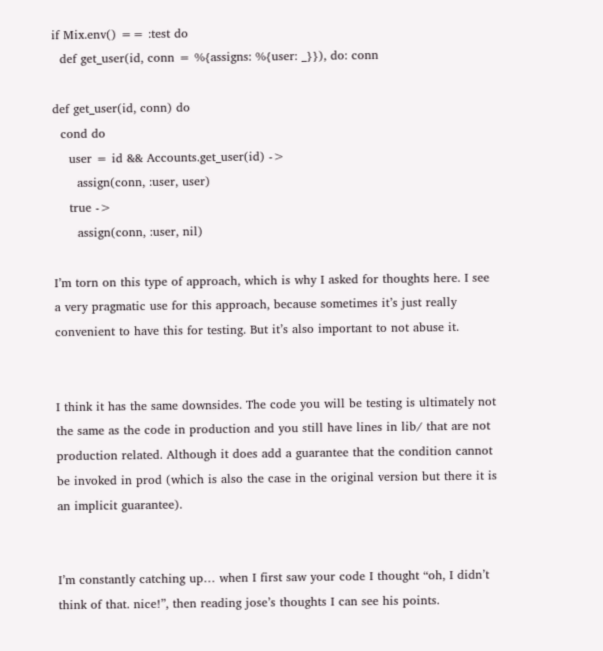if Mix.env() == :test do
  def get_user(id, conn = %{assigns: %{user: _}}), do: conn

def get_user(id, conn) do
  cond do
    user = id && Accounts.get_user(id) ->
      assign(conn, :user, user)
    true ->
      assign(conn, :user, nil)

I’m torn on this type of approach, which is why I asked for thoughts here. I see a very pragmatic use for this approach, because sometimes it’s just really convenient to have this for testing. But it’s also important to not abuse it.


I think it has the same downsides. The code you will be testing is ultimately not the same as the code in production and you still have lines in lib/ that are not production related. Although it does add a guarantee that the condition cannot be invoked in prod (which is also the case in the original version but there it is an implicit guarantee).


I’m constantly catching up… when I first saw your code I thought “oh, I didn’t think of that. nice!”, then reading jose’s thoughts I can see his points.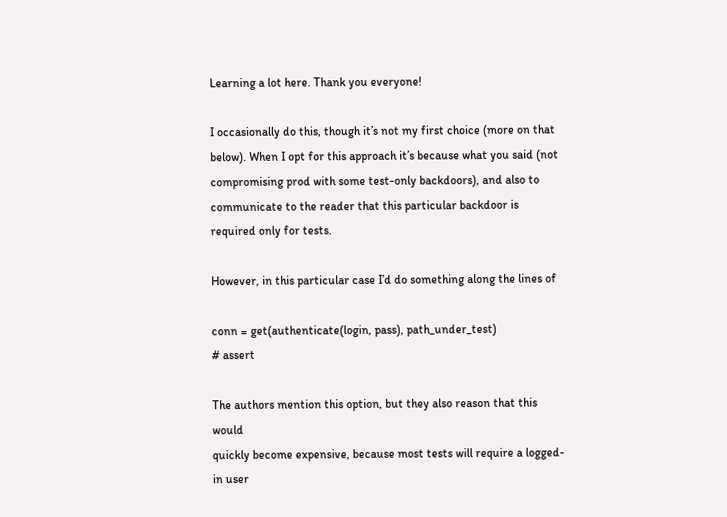Learning a lot here. Thank you everyone!

I occasionally do this, though it’s not my first choice (more on that below). When I opt for this approach it’s because what you said (not compromising prod with some test-only backdoors), and also to communicate to the reader that this particular backdoor is required only for tests.

However, in this particular case I’d do something along the lines of

conn = get(authenticate(login, pass), path_under_test)
# assert

The authors mention this option, but they also reason that this would
quickly become expensive, because most tests will require a logged-in user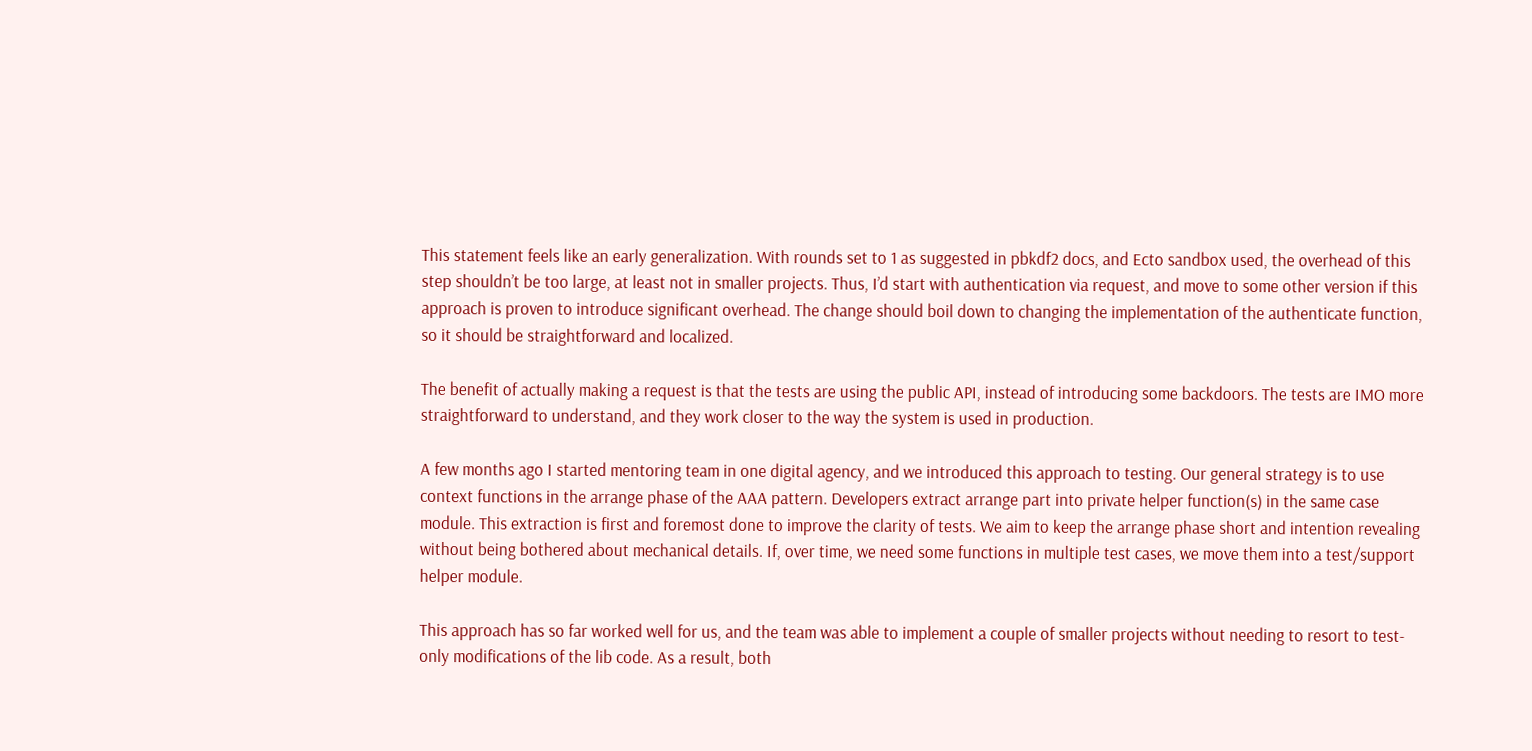This statement feels like an early generalization. With rounds set to 1 as suggested in pbkdf2 docs, and Ecto sandbox used, the overhead of this step shouldn’t be too large, at least not in smaller projects. Thus, I’d start with authentication via request, and move to some other version if this approach is proven to introduce significant overhead. The change should boil down to changing the implementation of the authenticate function, so it should be straightforward and localized.

The benefit of actually making a request is that the tests are using the public API, instead of introducing some backdoors. The tests are IMO more straightforward to understand, and they work closer to the way the system is used in production.

A few months ago I started mentoring team in one digital agency, and we introduced this approach to testing. Our general strategy is to use context functions in the arrange phase of the AAA pattern. Developers extract arrange part into private helper function(s) in the same case module. This extraction is first and foremost done to improve the clarity of tests. We aim to keep the arrange phase short and intention revealing without being bothered about mechanical details. If, over time, we need some functions in multiple test cases, we move them into a test/support helper module.

This approach has so far worked well for us, and the team was able to implement a couple of smaller projects without needing to resort to test-only modifications of the lib code. As a result, both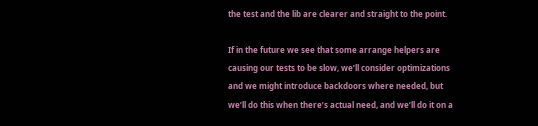the test and the lib are clearer and straight to the point.

If in the future we see that some arrange helpers are causing our tests to be slow, we’ll consider optimizations and we might introduce backdoors where needed, but we’ll do this when there’s actual need, and we’ll do it on a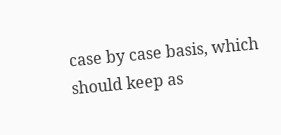case by case basis, which should keep as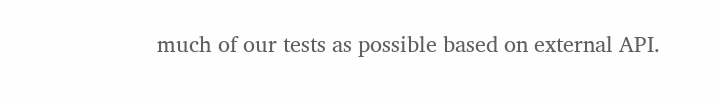much of our tests as possible based on external API.